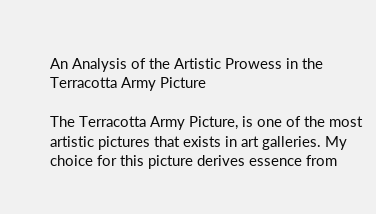An Analysis of the Artistic Prowess in the Terracotta Army Picture

The Terracotta Army Picture, is one of the most artistic pictures that exists in art galleries. My choice for this picture derives essence from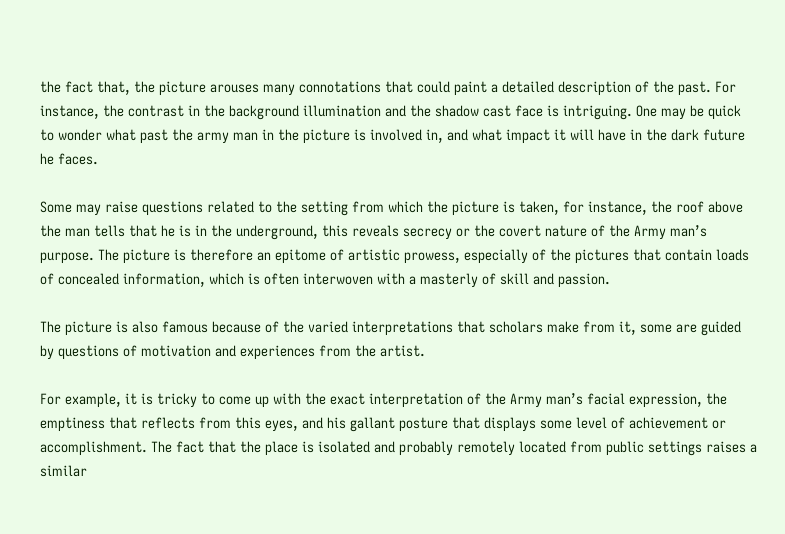the fact that, the picture arouses many connotations that could paint a detailed description of the past. For instance, the contrast in the background illumination and the shadow cast face is intriguing. One may be quick to wonder what past the army man in the picture is involved in, and what impact it will have in the dark future he faces.

Some may raise questions related to the setting from which the picture is taken, for instance, the roof above the man tells that he is in the underground, this reveals secrecy or the covert nature of the Army man’s purpose. The picture is therefore an epitome of artistic prowess, especially of the pictures that contain loads of concealed information, which is often interwoven with a masterly of skill and passion.

The picture is also famous because of the varied interpretations that scholars make from it, some are guided by questions of motivation and experiences from the artist.

For example, it is tricky to come up with the exact interpretation of the Army man’s facial expression, the emptiness that reflects from this eyes, and his gallant posture that displays some level of achievement or accomplishment. The fact that the place is isolated and probably remotely located from public settings raises a similar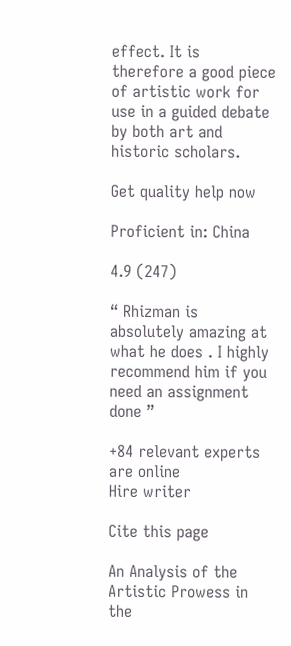effect. It is therefore a good piece of artistic work for use in a guided debate by both art and historic scholars.

Get quality help now

Proficient in: China

4.9 (247)

“ Rhizman is absolutely amazing at what he does . I highly recommend him if you need an assignment done ”

+84 relevant experts are online
Hire writer

Cite this page

An Analysis of the Artistic Prowess in the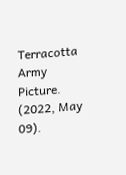Terracotta Army Picture. (2022, May 09).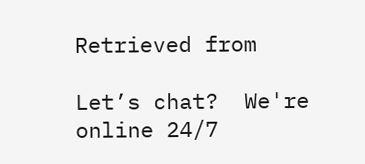Retrieved from

Let’s chat?  We're online 24/7